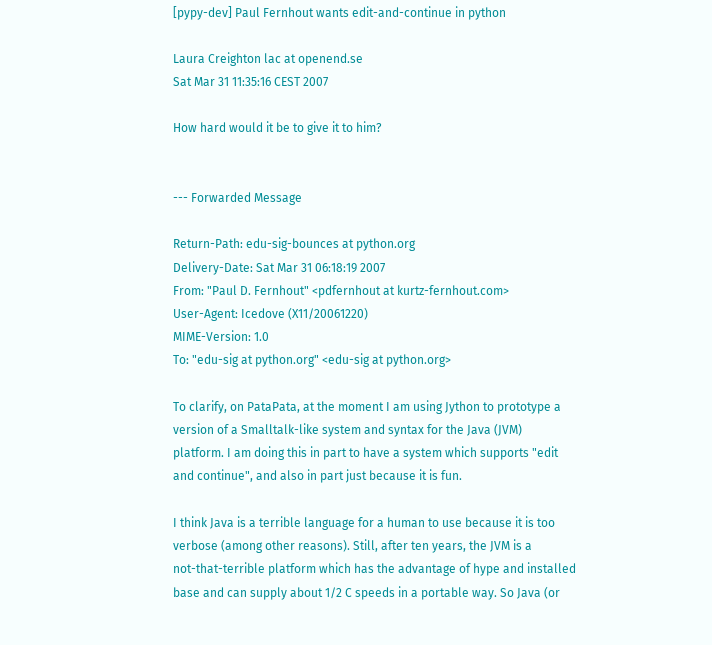[pypy-dev] Paul Fernhout wants edit-and-continue in python

Laura Creighton lac at openend.se
Sat Mar 31 11:35:16 CEST 2007

How hard would it be to give it to him?


--- Forwarded Message

Return-Path: edu-sig-bounces at python.org
Delivery-Date: Sat Mar 31 06:18:19 2007
From: "Paul D. Fernhout" <pdfernhout at kurtz-fernhout.com>
User-Agent: Icedove (X11/20061220)
MIME-Version: 1.0
To: "edu-sig at python.org" <edu-sig at python.org>

To clarify, on PataPata, at the moment I am using Jython to prototype a
version of a Smalltalk-like system and syntax for the Java (JVM)
platform. I am doing this in part to have a system which supports "edit
and continue", and also in part just because it is fun.

I think Java is a terrible language for a human to use because it is too
verbose (among other reasons). Still, after ten years, the JVM is a
not-that-terrible platform which has the advantage of hype and installed
base and can supply about 1/2 C speeds in a portable way. So Java (or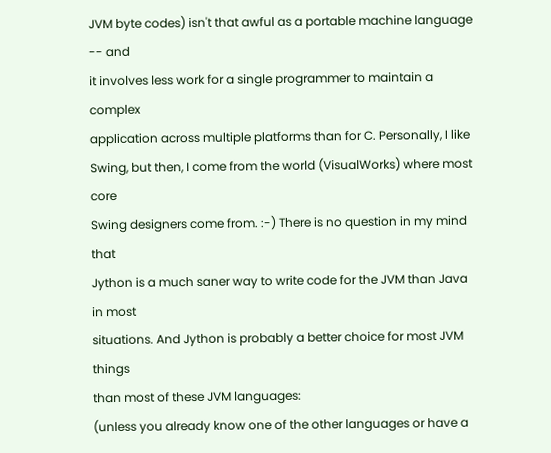JVM byte codes) isn't that awful as a portable machine language -- and
it involves less work for a single programmer to maintain a complex
application across multiple platforms than for C. Personally, I like
Swing, but then, I come from the world (VisualWorks) where most core
Swing designers come from. :-) There is no question in my mind that
Jython is a much saner way to write code for the JVM than Java in most
situations. And Jython is probably a better choice for most JVM things
than most of these JVM languages:
(unless you already know one of the other languages or have a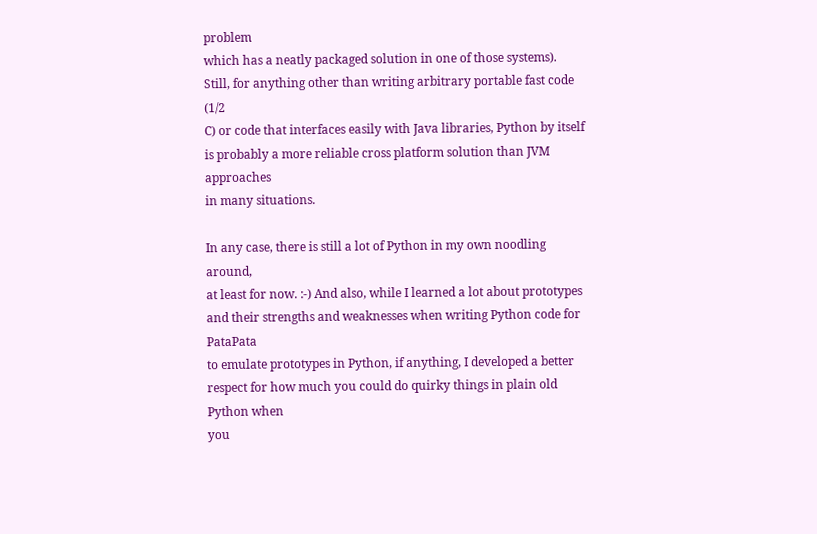problem
which has a neatly packaged solution in one of those systems).
Still, for anything other than writing arbitrary portable fast code (1/2
C) or code that interfaces easily with Java libraries, Python by itself
is probably a more reliable cross platform solution than JVM approaches
in many situations.

In any case, there is still a lot of Python in my own noodling around,
at least for now. :-) And also, while I learned a lot about prototypes
and their strengths and weaknesses when writing Python code for PataPata
to emulate prototypes in Python, if anything, I developed a better
respect for how much you could do quirky things in plain old Python when
you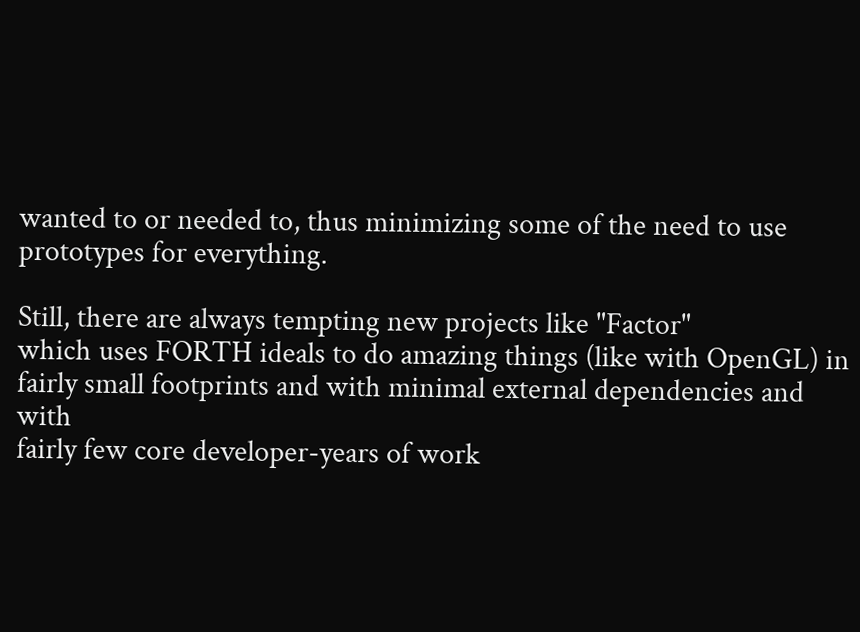wanted to or needed to, thus minimizing some of the need to use
prototypes for everything.

Still, there are always tempting new projects like "Factor"
which uses FORTH ideals to do amazing things (like with OpenGL) in
fairly small footprints and with minimal external dependencies and with
fairly few core developer-years of work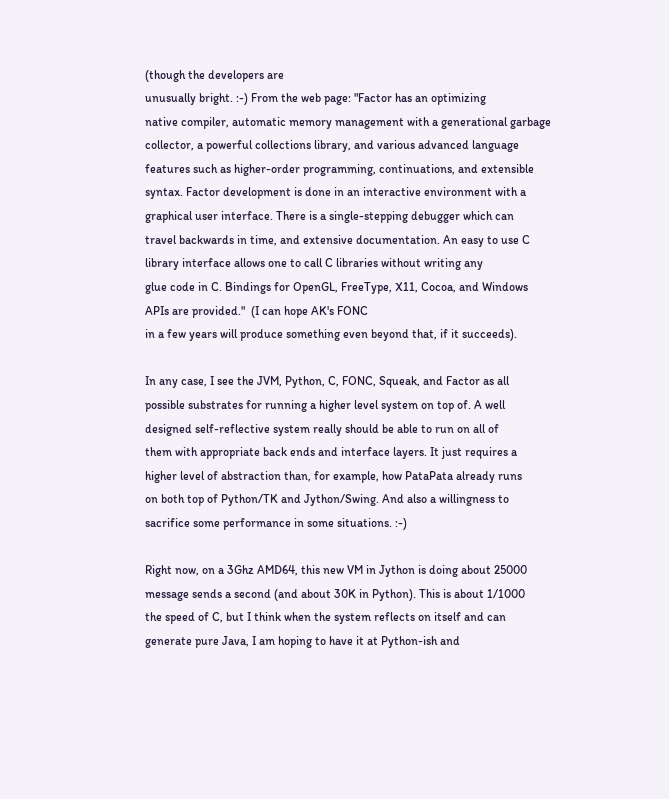(though the developers are
unusually bright. :-) From the web page: "Factor has an optimizing
native compiler, automatic memory management with a generational garbage
collector, a powerful collections library, and various advanced language
features such as higher-order programming, continuations, and extensible
syntax. Factor development is done in an interactive environment with a
graphical user interface. There is a single-stepping debugger which can
travel backwards in time, and extensive documentation. An easy to use C
library interface allows one to call C libraries without writing any
glue code in C. Bindings for OpenGL, FreeType, X11, Cocoa, and Windows
APIs are provided."  (I can hope AK's FONC
in a few years will produce something even beyond that, if it succeeds).

In any case, I see the JVM, Python, C, FONC, Squeak, and Factor as all
possible substrates for running a higher level system on top of. A well
designed self-reflective system really should be able to run on all of
them with appropriate back ends and interface layers. It just requires a
higher level of abstraction than, for example, how PataPata already runs
on both top of Python/TK and Jython/Swing. And also a willingness to
sacrifice some performance in some situations. :-)

Right now, on a 3Ghz AMD64, this new VM in Jython is doing about 25000
message sends a second (and about 30K in Python). This is about 1/1000
the speed of C, but I think when the system reflects on itself and can
generate pure Java, I am hoping to have it at Python-ish and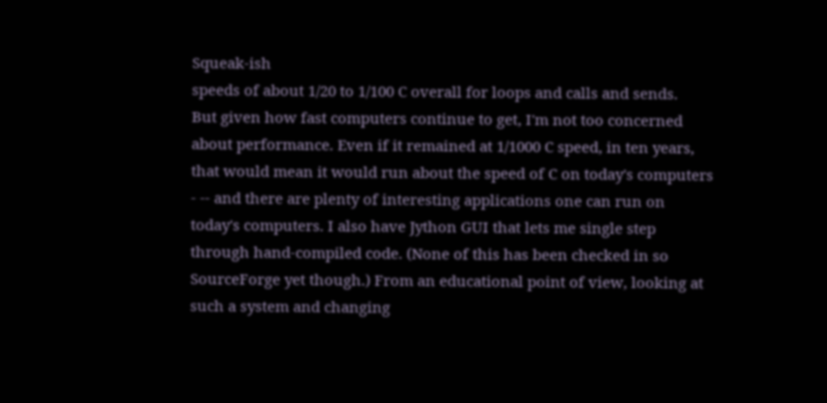Squeak-ish
speeds of about 1/20 to 1/100 C overall for loops and calls and sends.
But given how fast computers continue to get, I'm not too concerned
about performance. Even if it remained at 1/1000 C speed, in ten years,
that would mean it would run about the speed of C on today's computers
- -- and there are plenty of interesting applications one can run on
today's computers. I also have Jython GUI that lets me single step
through hand-compiled code. (None of this has been checked in so
SourceForge yet though.) From an educational point of view, looking at
such a system and changing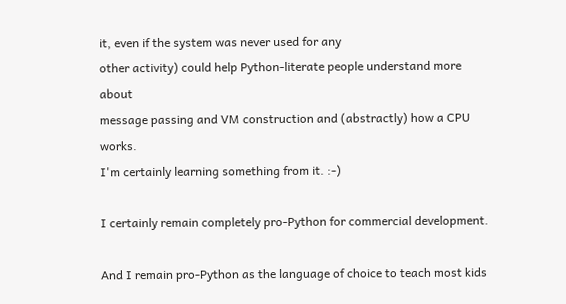it, even if the system was never used for any
other activity) could help Python-literate people understand more about
message passing and VM construction and (abstractly) how a CPU works.
I'm certainly learning something from it. :-)

I certainly remain completely pro-Python for commercial development.

And I remain pro-Python as the language of choice to teach most kids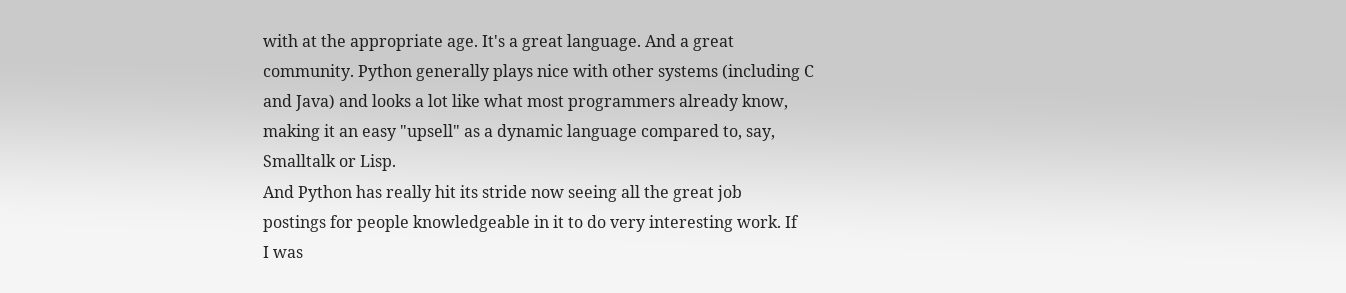with at the appropriate age. It's a great language. And a great
community. Python generally plays nice with other systems (including C
and Java) and looks a lot like what most programmers already know,
making it an easy "upsell" as a dynamic language compared to, say,
Smalltalk or Lisp.
And Python has really hit its stride now seeing all the great job
postings for people knowledgeable in it to do very interesting work. If
I was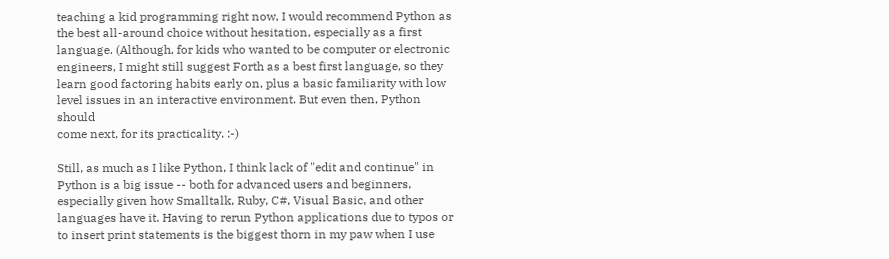teaching a kid programming right now, I would recommend Python as
the best all-around choice without hesitation, especially as a first
language. (Although, for kids who wanted to be computer or electronic
engineers, I might still suggest Forth as a best first language, so they
learn good factoring habits early on, plus a basic familiarity with low
level issues in an interactive environment. But even then, Python should
come next, for its practicality. :-)

Still, as much as I like Python, I think lack of "edit and continue" in
Python is a big issue -- both for advanced users and beginners,
especially given how Smalltalk, Ruby, C#, Visual Basic, and other
languages have it. Having to rerun Python applications due to typos or
to insert print statements is the biggest thorn in my paw when I use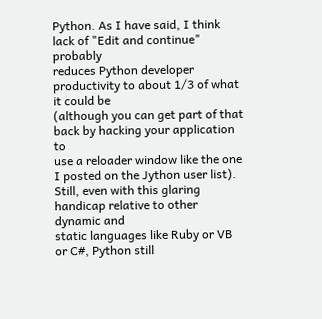Python. As I have said, I think lack of "Edit and continue" probably
reduces Python developer productivity to about 1/3 of what it could be
(although you can get part of that back by hacking your application to
use a reloader window like the one I posted on the Jython user list).
Still, even with this glaring handicap relative to other dynamic and
static languages like Ruby or VB or C#, Python still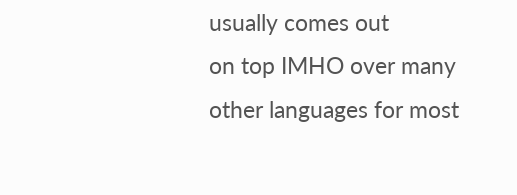usually comes out
on top IMHO over many other languages for most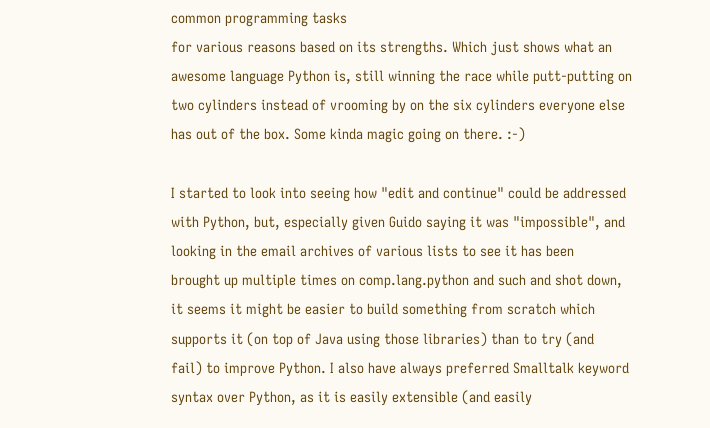common programming tasks
for various reasons based on its strengths. Which just shows what an
awesome language Python is, still winning the race while putt-putting on
two cylinders instead of vrooming by on the six cylinders everyone else
has out of the box. Some kinda magic going on there. :-)

I started to look into seeing how "edit and continue" could be addressed
with Python, but, especially given Guido saying it was "impossible", and
looking in the email archives of various lists to see it has been
brought up multiple times on comp.lang.python and such and shot down,
it seems it might be easier to build something from scratch which
supports it (on top of Java using those libraries) than to try (and
fail) to improve Python. I also have always preferred Smalltalk keyword
syntax over Python, as it is easily extensible (and easily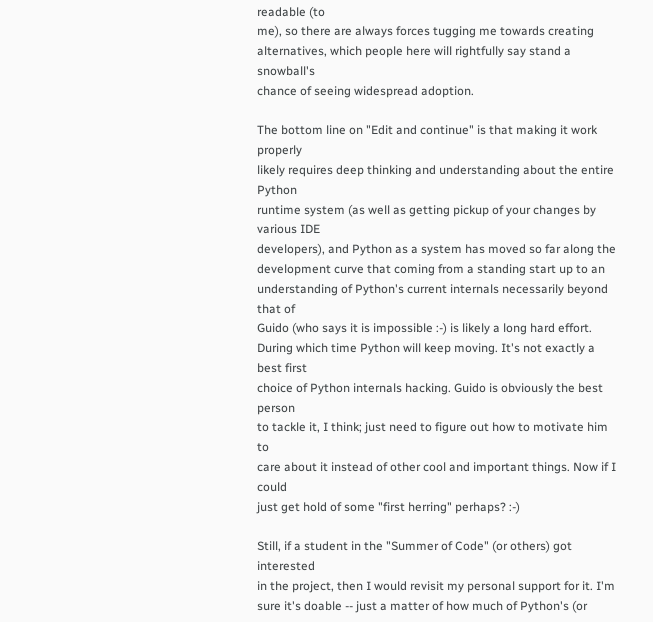readable (to
me), so there are always forces tugging me towards creating
alternatives, which people here will rightfully say stand a snowball's
chance of seeing widespread adoption.

The bottom line on "Edit and continue" is that making it work properly
likely requires deep thinking and understanding about the entire Python
runtime system (as well as getting pickup of your changes by various IDE
developers), and Python as a system has moved so far along the
development curve that coming from a standing start up to an
understanding of Python's current internals necessarily beyond that of
Guido (who says it is impossible :-) is likely a long hard effort.
During which time Python will keep moving. It's not exactly a best first
choice of Python internals hacking. Guido is obviously the best person
to tackle it, I think; just need to figure out how to motivate him to
care about it instead of other cool and important things. Now if I could
just get hold of some "first herring" perhaps? :-)

Still, if a student in the "Summer of Code" (or others) got interested
in the project, then I would revisit my personal support for it. I'm
sure it's doable -- just a matter of how much of Python's (or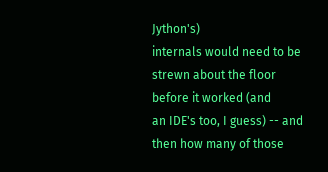Jython's)
internals would need to be strewn about the floor before it worked (and
an IDE's too, I guess) -- and then how many of those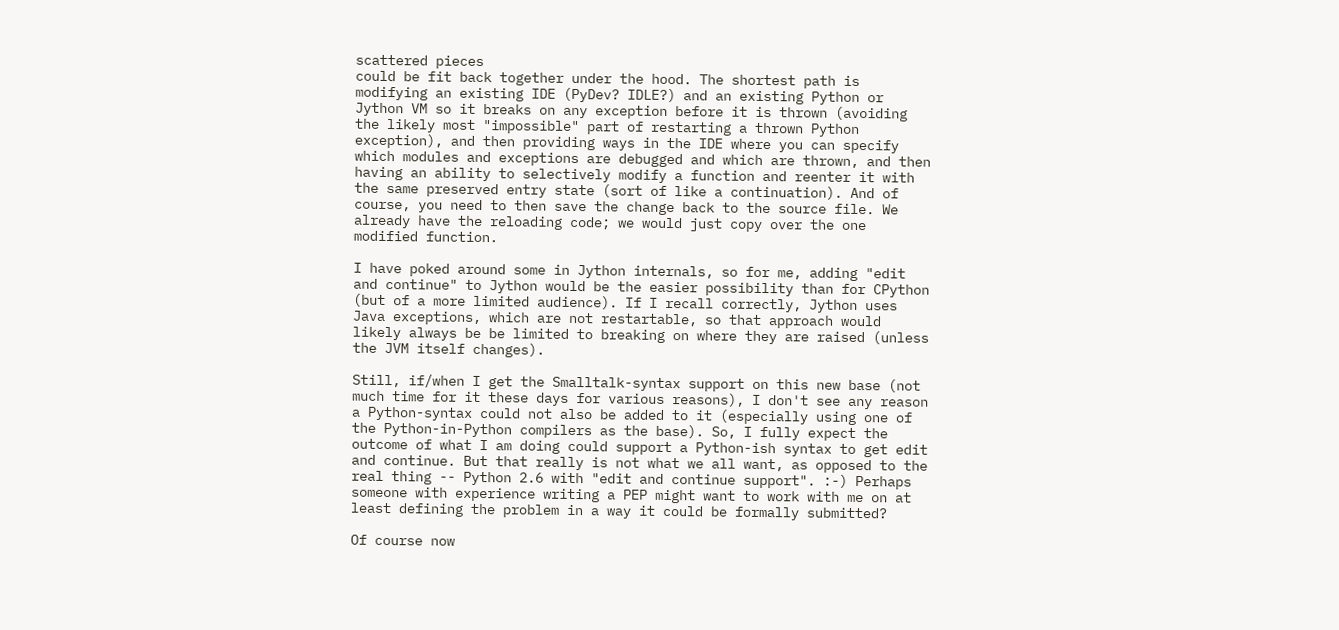scattered pieces
could be fit back together under the hood. The shortest path is
modifying an existing IDE (PyDev? IDLE?) and an existing Python or
Jython VM so it breaks on any exception before it is thrown (avoiding
the likely most "impossible" part of restarting a thrown Python
exception), and then providing ways in the IDE where you can specify
which modules and exceptions are debugged and which are thrown, and then
having an ability to selectively modify a function and reenter it with
the same preserved entry state (sort of like a continuation). And of
course, you need to then save the change back to the source file. We
already have the reloading code; we would just copy over the one
modified function.

I have poked around some in Jython internals, so for me, adding "edit
and continue" to Jython would be the easier possibility than for CPython
(but of a more limited audience). If I recall correctly, Jython uses
Java exceptions, which are not restartable, so that approach would
likely always be be limited to breaking on where they are raised (unless
the JVM itself changes).

Still, if/when I get the Smalltalk-syntax support on this new base (not
much time for it these days for various reasons), I don't see any reason
a Python-syntax could not also be added to it (especially using one of
the Python-in-Python compilers as the base). So, I fully expect the
outcome of what I am doing could support a Python-ish syntax to get edit
and continue. But that really is not what we all want, as opposed to the
real thing -- Python 2.6 with "edit and continue support". :-) Perhaps
someone with experience writing a PEP might want to work with me on at
least defining the problem in a way it could be formally submitted?

Of course now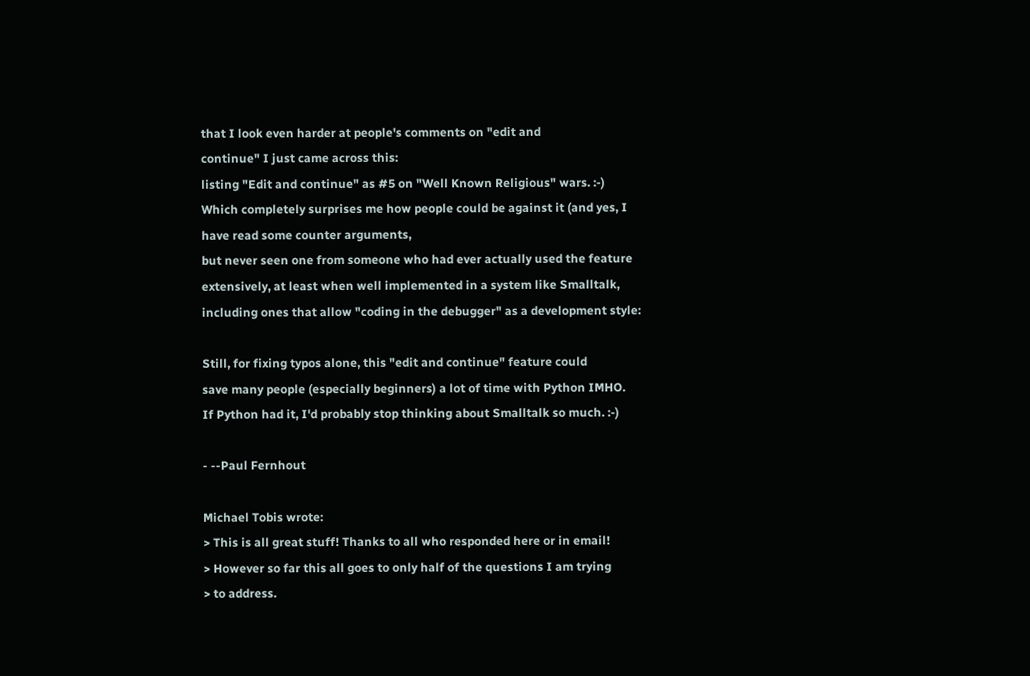that I look even harder at people's comments on "edit and
continue" I just came across this:
listing "Edit and continue" as #5 on "Well Known Religious" wars. :-)
Which completely surprises me how people could be against it (and yes, I
have read some counter arguments,
but never seen one from someone who had ever actually used the feature
extensively, at least when well implemented in a system like Smalltalk,
including ones that allow "coding in the debugger" as a development style:

Still, for fixing typos alone, this "edit and continue" feature could
save many people (especially beginners) a lot of time with Python IMHO.
If Python had it, I'd probably stop thinking about Smalltalk so much. :-)

- --Paul Fernhout

Michael Tobis wrote:
> This is all great stuff! Thanks to all who responded here or in email!
> However so far this all goes to only half of the questions I am trying
> to address.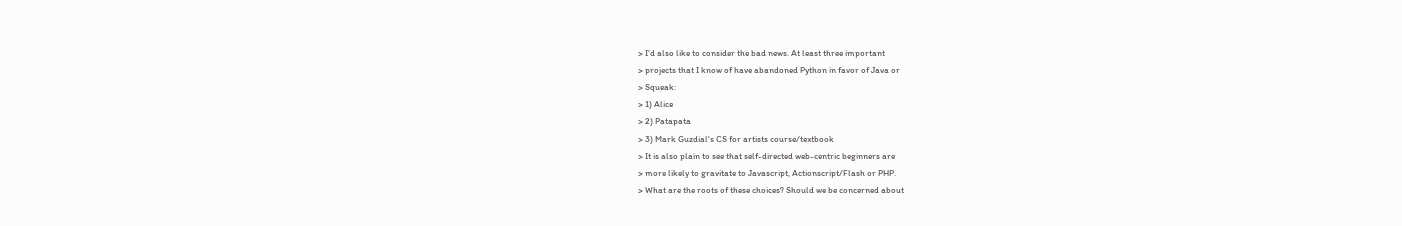> I'd also like to consider the bad news. At least three important
> projects that I know of have abandoned Python in favor of Java or
> Squeak:
> 1) Alice
> 2) Patapata
> 3) Mark Guzdial's CS for artists course/textbook
> It is also plain to see that self-directed web-centric beginners are
> more likely to gravitate to Javascript, Actionscript/Flash or PHP.
> What are the roots of these choices? Should we be concerned about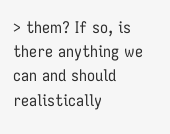> them? If so, is there anything we can and should realistically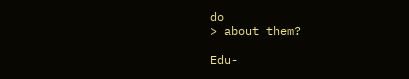do
> about them?

Edu-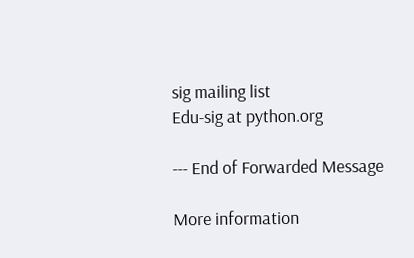sig mailing list
Edu-sig at python.org

--- End of Forwarded Message

More information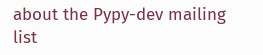about the Pypy-dev mailing list